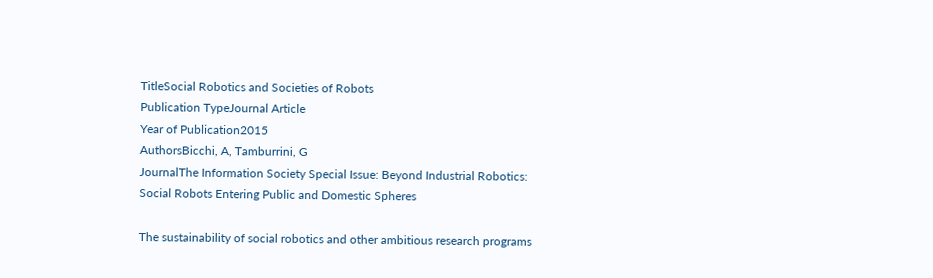TitleSocial Robotics and Societies of Robots
Publication TypeJournal Article
Year of Publication2015
AuthorsBicchi, A, Tamburrini, G
JournalThe Information Society Special Issue: Beyond Industrial Robotics: Social Robots Entering Public and Domestic Spheres

The sustainability of social robotics and other ambitious research programs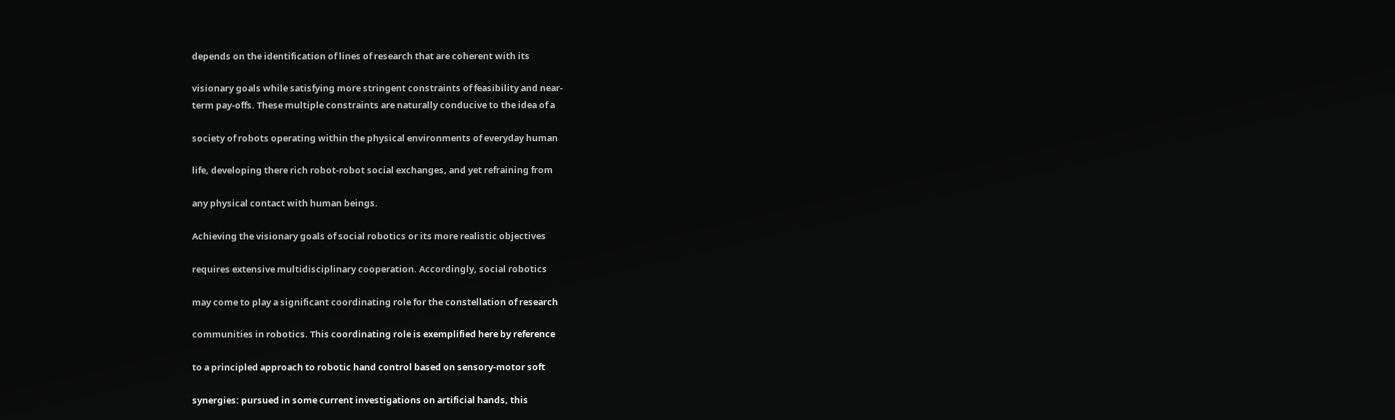depends on the identification of lines of research that are coherent with its

visionary goals while satisfying more stringent constraints of feasibility and near-
term pay-offs. These multiple constraints are naturally conducive to the idea of a

society of robots operating within the physical environments of everyday human

life, developing there rich robot-robot social exchanges, and yet refraining from

any physical contact with human beings.

Achieving the visionary goals of social robotics or its more realistic objectives

requires extensive multidisciplinary cooperation. Accordingly, social robotics

may come to play a significant coordinating role for the constellation of research

communities in robotics. This coordinating role is exemplified here by reference

to a principled approach to robotic hand control based on sensory-motor soft

synergies: pursued in some current investigations on artificial hands, this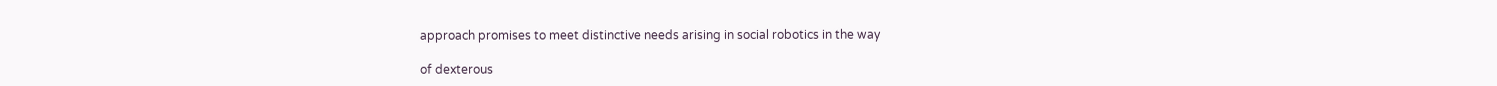approach promises to meet distinctive needs arising in social robotics in the way

of dexterous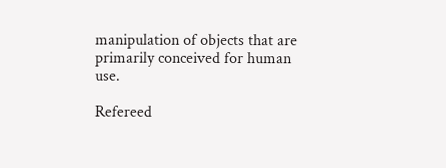manipulation of objects that are primarily conceived for human use.

Refereed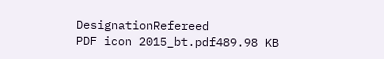DesignationRefereed
PDF icon 2015_bt.pdf489.98 KB